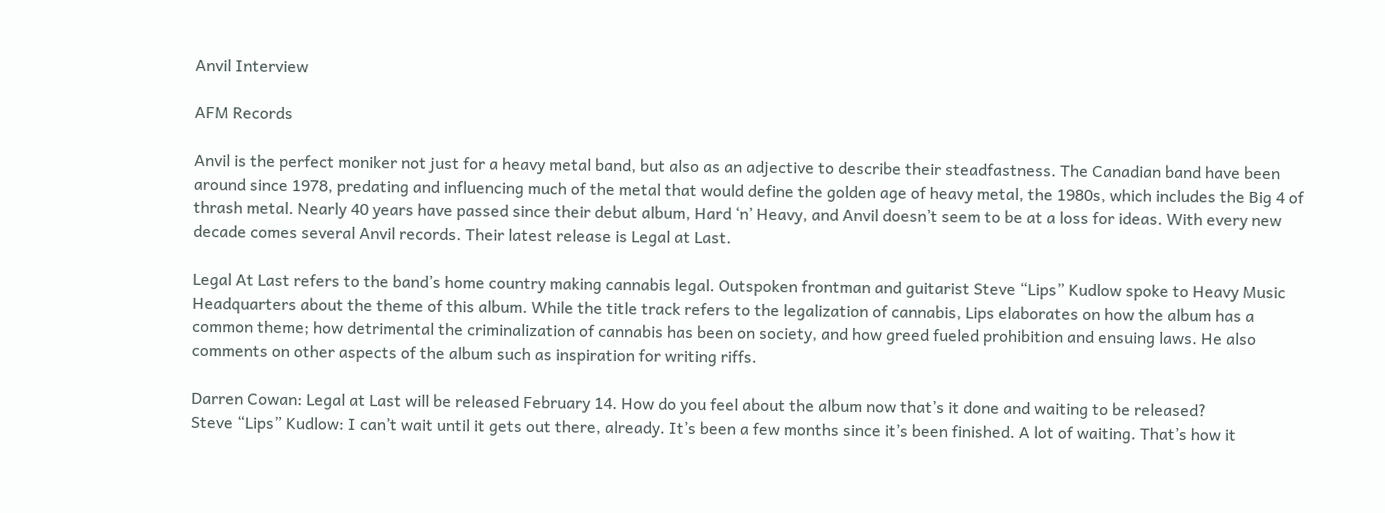Anvil Interview

AFM Records

Anvil is the perfect moniker not just for a heavy metal band, but also as an adjective to describe their steadfastness. The Canadian band have been around since 1978, predating and influencing much of the metal that would define the golden age of heavy metal, the 1980s, which includes the Big 4 of thrash metal. Nearly 40 years have passed since their debut album, Hard ‘n’ Heavy, and Anvil doesn’t seem to be at a loss for ideas. With every new decade comes several Anvil records. Their latest release is Legal at Last.

Legal At Last refers to the band’s home country making cannabis legal. Outspoken frontman and guitarist Steve “Lips” Kudlow spoke to Heavy Music Headquarters about the theme of this album. While the title track refers to the legalization of cannabis, Lips elaborates on how the album has a common theme; how detrimental the criminalization of cannabis has been on society, and how greed fueled prohibition and ensuing laws. He also comments on other aspects of the album such as inspiration for writing riffs.

Darren Cowan: Legal at Last will be released February 14. How do you feel about the album now that’s it done and waiting to be released?
Steve “Lips” Kudlow: I can’t wait until it gets out there, already. It’s been a few months since it’s been finished. A lot of waiting. That’s how it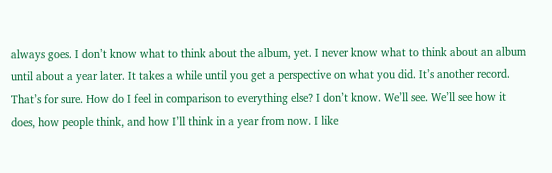always goes. I don’t know what to think about the album, yet. I never know what to think about an album until about a year later. It takes a while until you get a perspective on what you did. It’s another record. That’s for sure. How do I feel in comparison to everything else? I don’t know. We’ll see. We’ll see how it does, how people think, and how I’ll think in a year from now. I like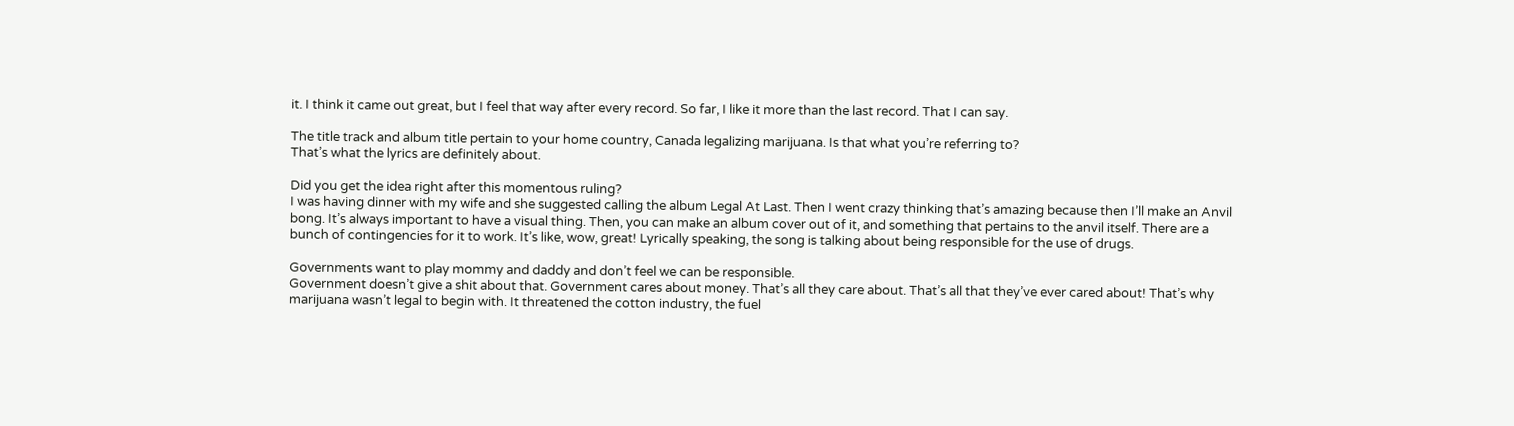it. I think it came out great, but I feel that way after every record. So far, I like it more than the last record. That I can say.

The title track and album title pertain to your home country, Canada legalizing marijuana. Is that what you’re referring to?
That’s what the lyrics are definitely about.

Did you get the idea right after this momentous ruling?
I was having dinner with my wife and she suggested calling the album Legal At Last. Then I went crazy thinking that’s amazing because then I’ll make an Anvil bong. It’s always important to have a visual thing. Then, you can make an album cover out of it, and something that pertains to the anvil itself. There are a bunch of contingencies for it to work. It’s like, wow, great! Lyrically speaking, the song is talking about being responsible for the use of drugs.

Governments want to play mommy and daddy and don’t feel we can be responsible.
Government doesn’t give a shit about that. Government cares about money. That’s all they care about. That’s all that they’ve ever cared about! That’s why marijuana wasn’t legal to begin with. It threatened the cotton industry, the fuel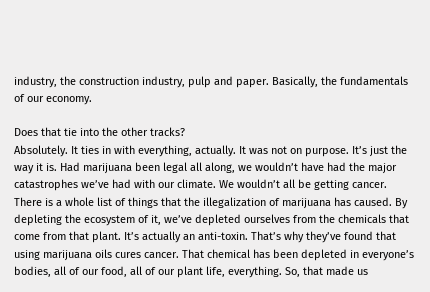industry, the construction industry, pulp and paper. Basically, the fundamentals of our economy.

Does that tie into the other tracks?
Absolutely. It ties in with everything, actually. It was not on purpose. It’s just the way it is. Had marijuana been legal all along, we wouldn’t have had the major catastrophes we’ve had with our climate. We wouldn’t all be getting cancer. There is a whole list of things that the illegalization of marijuana has caused. By depleting the ecosystem of it, we’ve depleted ourselves from the chemicals that come from that plant. It’s actually an anti-toxin. That’s why they’ve found that using marijuana oils cures cancer. That chemical has been depleted in everyone’s bodies, all of our food, all of our plant life, everything. So, that made us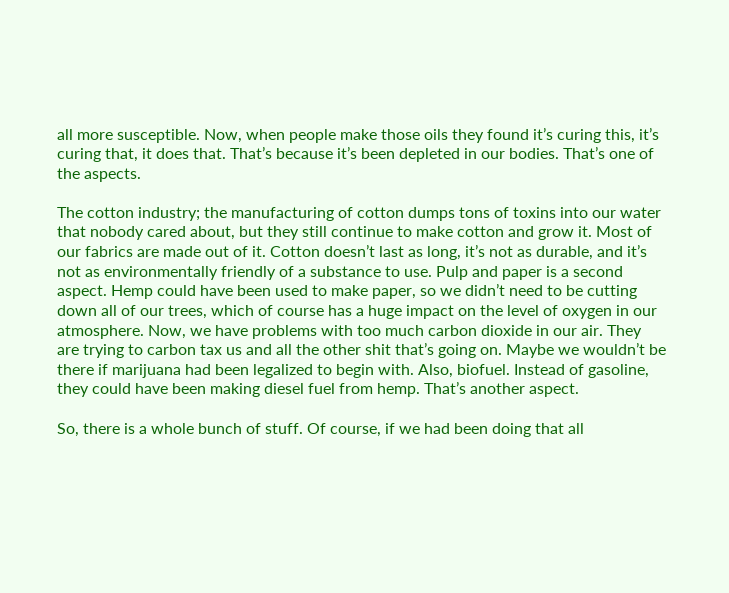all more susceptible. Now, when people make those oils they found it’s curing this, it’s curing that, it does that. That’s because it’s been depleted in our bodies. That’s one of the aspects.

The cotton industry; the manufacturing of cotton dumps tons of toxins into our water that nobody cared about, but they still continue to make cotton and grow it. Most of our fabrics are made out of it. Cotton doesn’t last as long, it’s not as durable, and it’s not as environmentally friendly of a substance to use. Pulp and paper is a second aspect. Hemp could have been used to make paper, so we didn’t need to be cutting down all of our trees, which of course has a huge impact on the level of oxygen in our atmosphere. Now, we have problems with too much carbon dioxide in our air. They are trying to carbon tax us and all the other shit that’s going on. Maybe we wouldn’t be there if marijuana had been legalized to begin with. Also, biofuel. Instead of gasoline, they could have been making diesel fuel from hemp. That’s another aspect.

So, there is a whole bunch of stuff. Of course, if we had been doing that all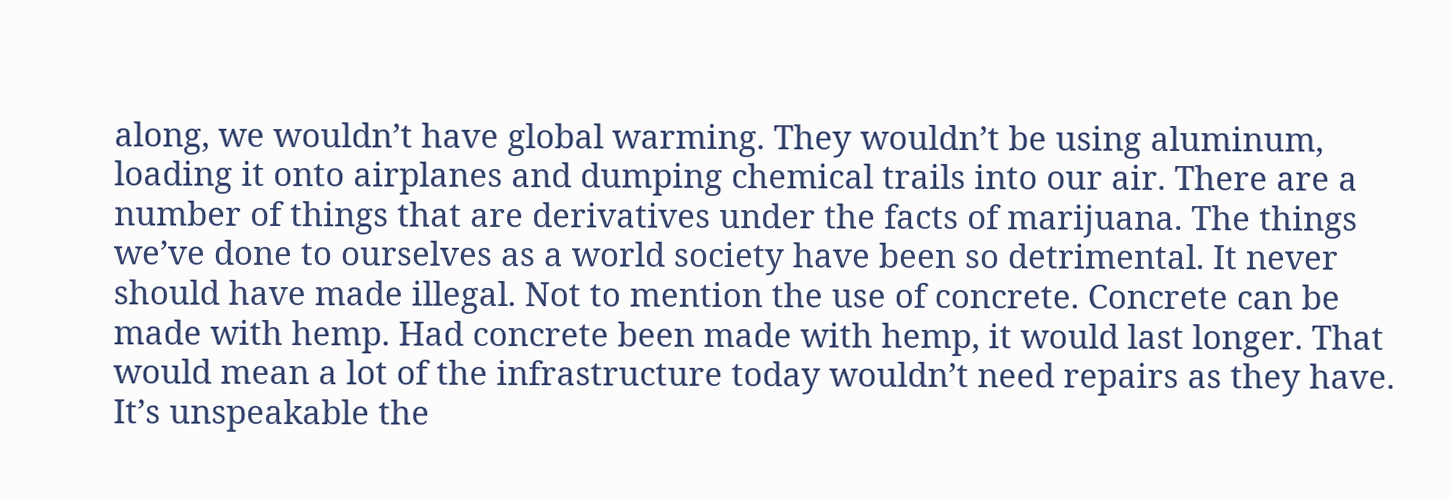along, we wouldn’t have global warming. They wouldn’t be using aluminum, loading it onto airplanes and dumping chemical trails into our air. There are a number of things that are derivatives under the facts of marijuana. The things we’ve done to ourselves as a world society have been so detrimental. It never should have made illegal. Not to mention the use of concrete. Concrete can be made with hemp. Had concrete been made with hemp, it would last longer. That would mean a lot of the infrastructure today wouldn’t need repairs as they have. It’s unspeakable the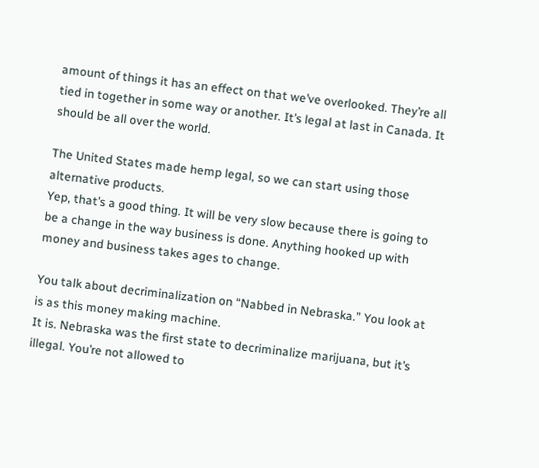amount of things it has an effect on that we’ve overlooked. They’re all tied in together in some way or another. It’s legal at last in Canada. It should be all over the world.

The United States made hemp legal, so we can start using those alternative products.
Yep, that’s a good thing. It will be very slow because there is going to be a change in the way business is done. Anything hooked up with money and business takes ages to change.

You talk about decriminalization on “Nabbed in Nebraska.” You look at is as this money making machine.
It is. Nebraska was the first state to decriminalize marijuana, but it’s illegal. You’re not allowed to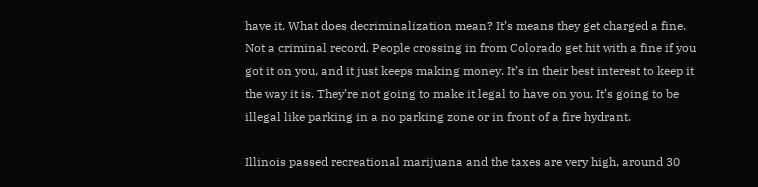have it. What does decriminalization mean? It’s means they get charged a fine. Not a criminal record. People crossing in from Colorado get hit with a fine if you got it on you, and it just keeps making money. It’s in their best interest to keep it the way it is. They’re not going to make it legal to have on you. It’s going to be illegal like parking in a no parking zone or in front of a fire hydrant.

Illinois passed recreational marijuana and the taxes are very high, around 30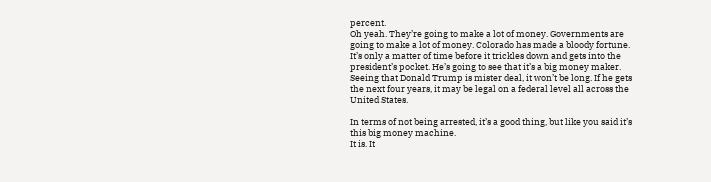percent.
Oh yeah. They’re going to make a lot of money. Governments are going to make a lot of money. Colorado has made a bloody fortune. It’s only a matter of time before it trickles down and gets into the president’s pocket. He’s going to see that it’s a big money maker. Seeing that Donald Trump is mister deal, it won’t be long. If he gets the next four years, it may be legal on a federal level all across the United States.

In terms of not being arrested, it’s a good thing, but like you said it’s this big money machine.
It is. It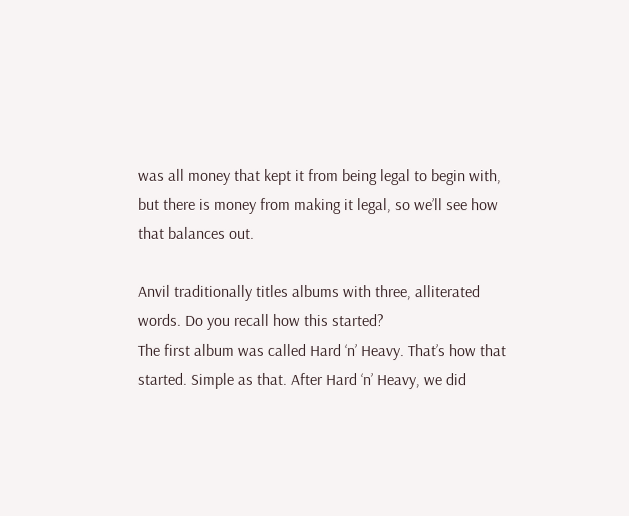was all money that kept it from being legal to begin with, but there is money from making it legal, so we’ll see how that balances out.

Anvil traditionally titles albums with three, alliterated words. Do you recall how this started?
The first album was called Hard ‘n’ Heavy. That’s how that started. Simple as that. After Hard ‘n’ Heavy, we did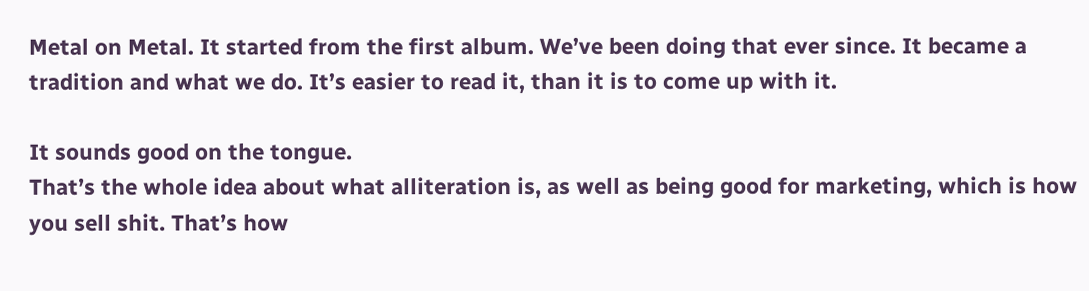Metal on Metal. It started from the first album. We’ve been doing that ever since. It became a tradition and what we do. It’s easier to read it, than it is to come up with it.

It sounds good on the tongue.
That’s the whole idea about what alliteration is, as well as being good for marketing, which is how you sell shit. That’s how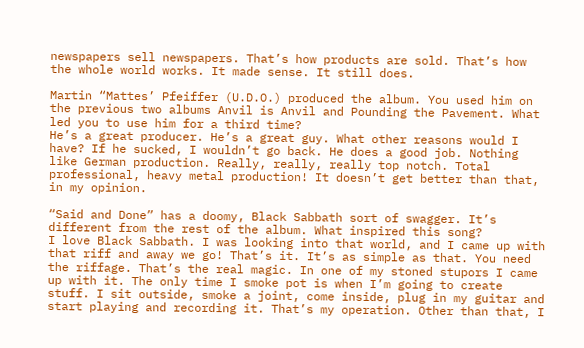newspapers sell newspapers. That’s how products are sold. That’s how the whole world works. It made sense. It still does.

Martin “Mattes’ Pfeiffer (U.D.O.) produced the album. You used him on the previous two albums Anvil is Anvil and Pounding the Pavement. What led you to use him for a third time?
He’s a great producer. He’s a great guy. What other reasons would I have? If he sucked, I wouldn’t go back. He does a good job. Nothing like German production. Really, really, really top notch. Total professional, heavy metal production! It doesn’t get better than that, in my opinion.

“Said and Done” has a doomy, Black Sabbath sort of swagger. It’s different from the rest of the album. What inspired this song?
I love Black Sabbath. I was looking into that world, and I came up with that riff and away we go! That’s it. It’s as simple as that. You need the riffage. That’s the real magic. In one of my stoned stupors I came up with it. The only time I smoke pot is when I’m going to create stuff. I sit outside, smoke a joint, come inside, plug in my guitar and start playing and recording it. That’s my operation. Other than that, I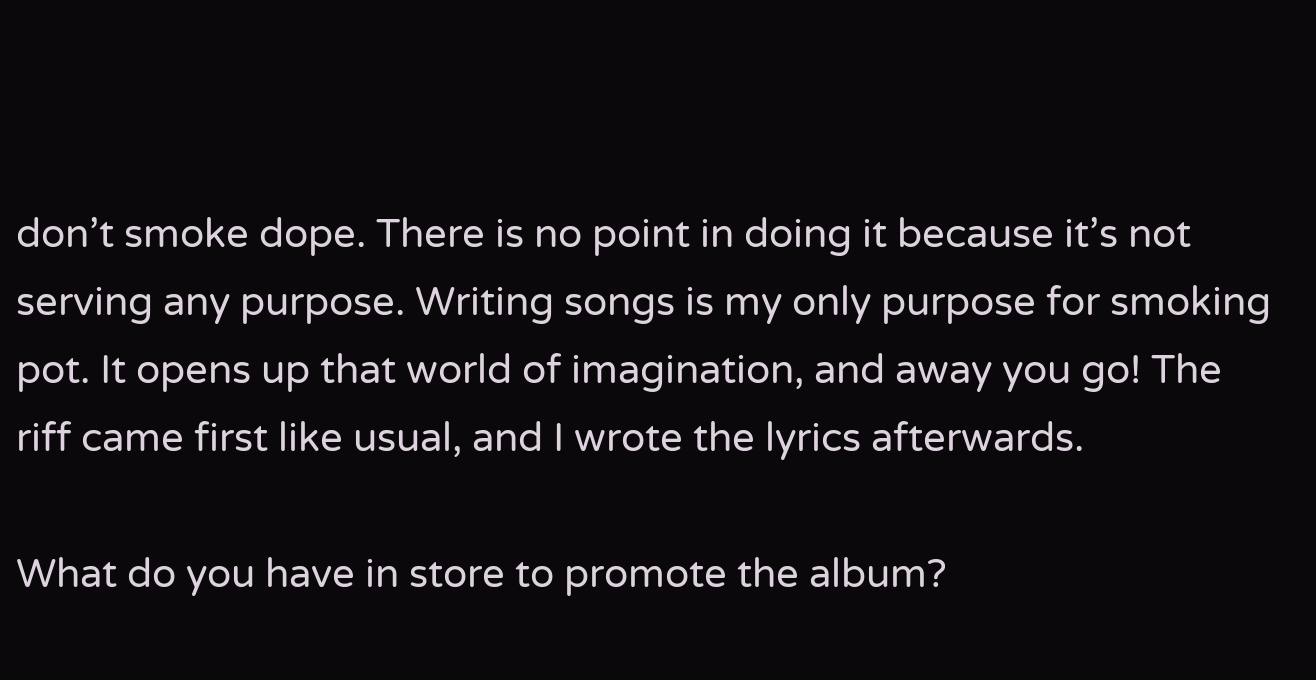don’t smoke dope. There is no point in doing it because it’s not serving any purpose. Writing songs is my only purpose for smoking pot. It opens up that world of imagination, and away you go! The riff came first like usual, and I wrote the lyrics afterwards.

What do you have in store to promote the album?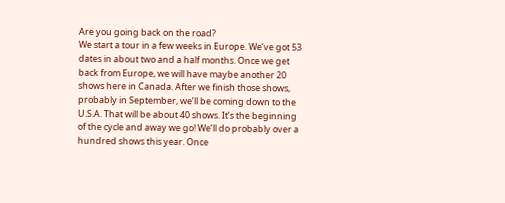Are you going back on the road?
We start a tour in a few weeks in Europe. We’ve got 53 dates in about two and a half months. Once we get back from Europe, we will have maybe another 20 shows here in Canada. After we finish those shows, probably in September, we’ll be coming down to the U.S.A. That will be about 40 shows. It’s the beginning of the cycle and away we go! We’ll do probably over a hundred shows this year. Once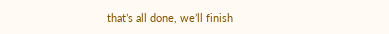that’s all done, we’ll finish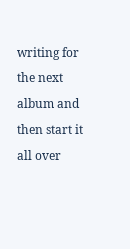writing for the next album and then start it all over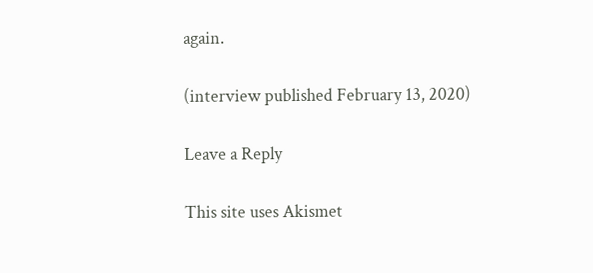again.

(interview published February 13, 2020)

Leave a Reply

This site uses Akismet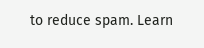to reduce spam. Learn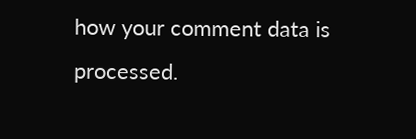how your comment data is processed.